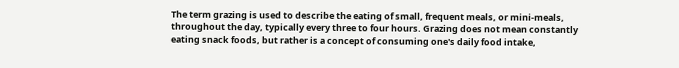The term grazing is used to describe the eating of small, frequent meals, or mini-meals, throughout the day, typically every three to four hours. Grazing does not mean constantly eating snack foods, but rather is a concept of consuming one's daily food intake,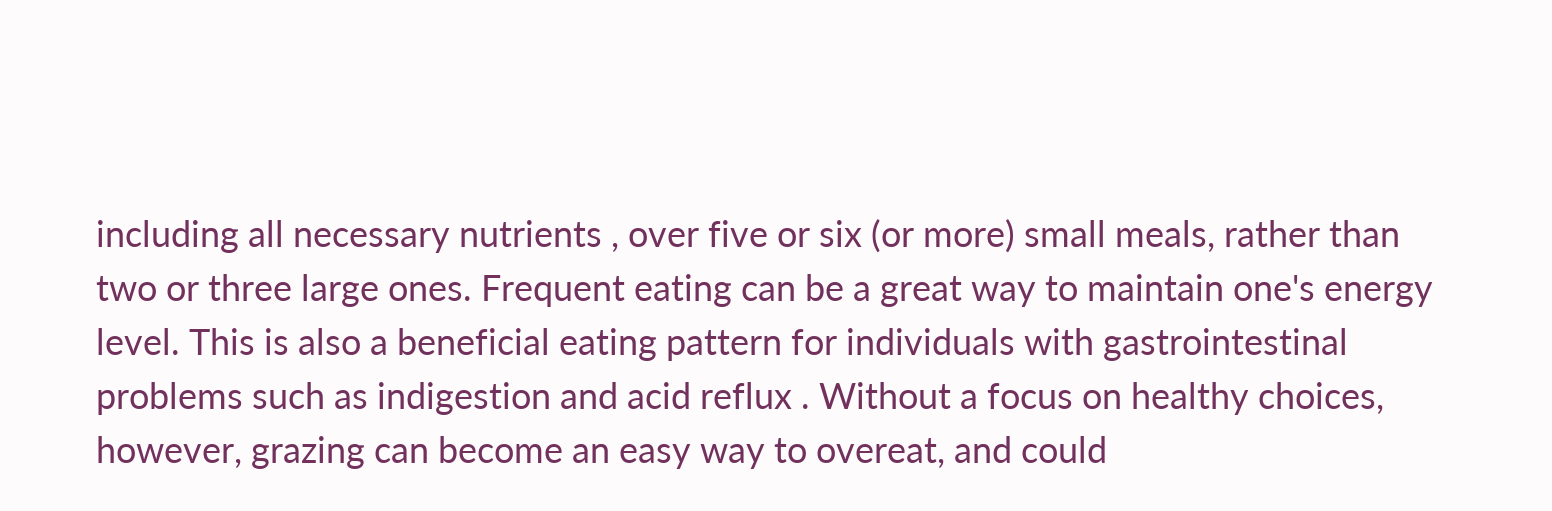including all necessary nutrients , over five or six (or more) small meals, rather than two or three large ones. Frequent eating can be a great way to maintain one's energy level. This is also a beneficial eating pattern for individuals with gastrointestinal problems such as indigestion and acid reflux . Without a focus on healthy choices, however, grazing can become an easy way to overeat, and could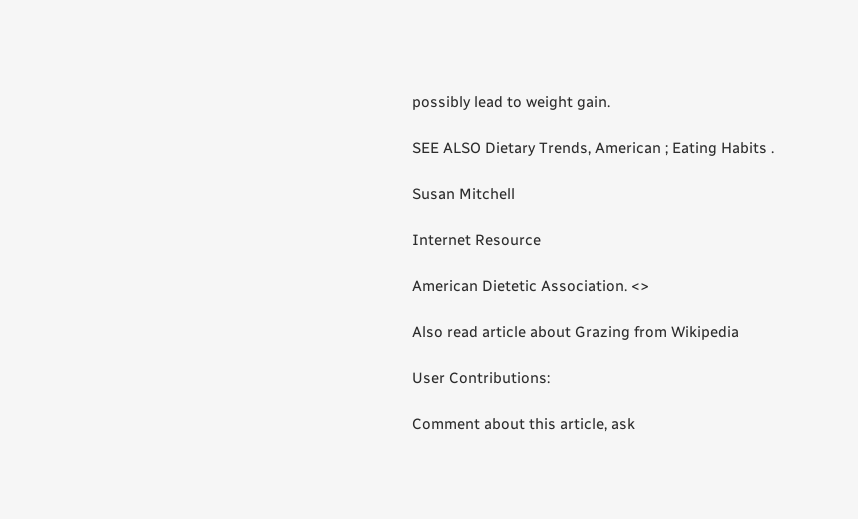possibly lead to weight gain.

SEE ALSO Dietary Trends, American ; Eating Habits .

Susan Mitchell

Internet Resource

American Dietetic Association. <>

Also read article about Grazing from Wikipedia

User Contributions:

Comment about this article, ask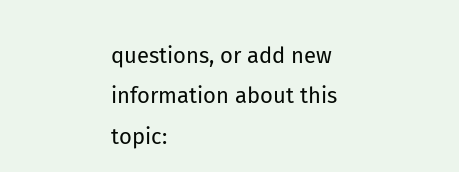questions, or add new information about this topic: